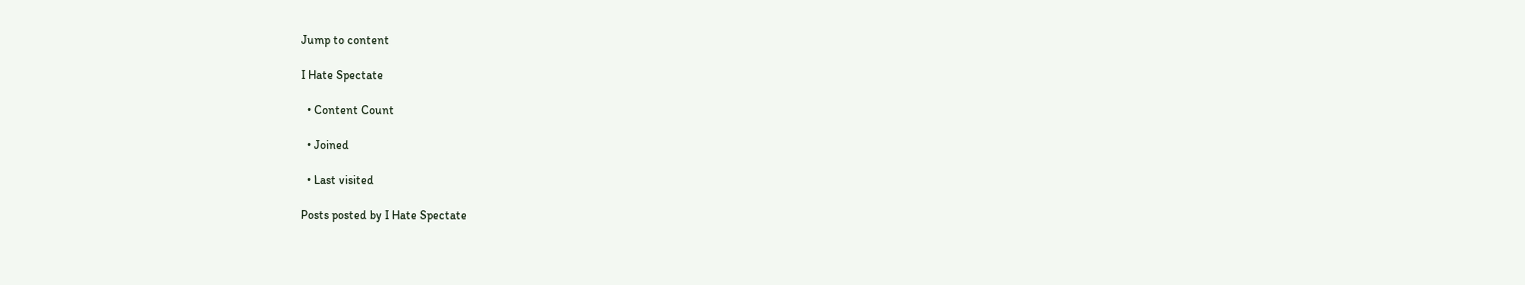Jump to content

I Hate Spectate

  • Content Count

  • Joined

  • Last visited

Posts posted by I Hate Spectate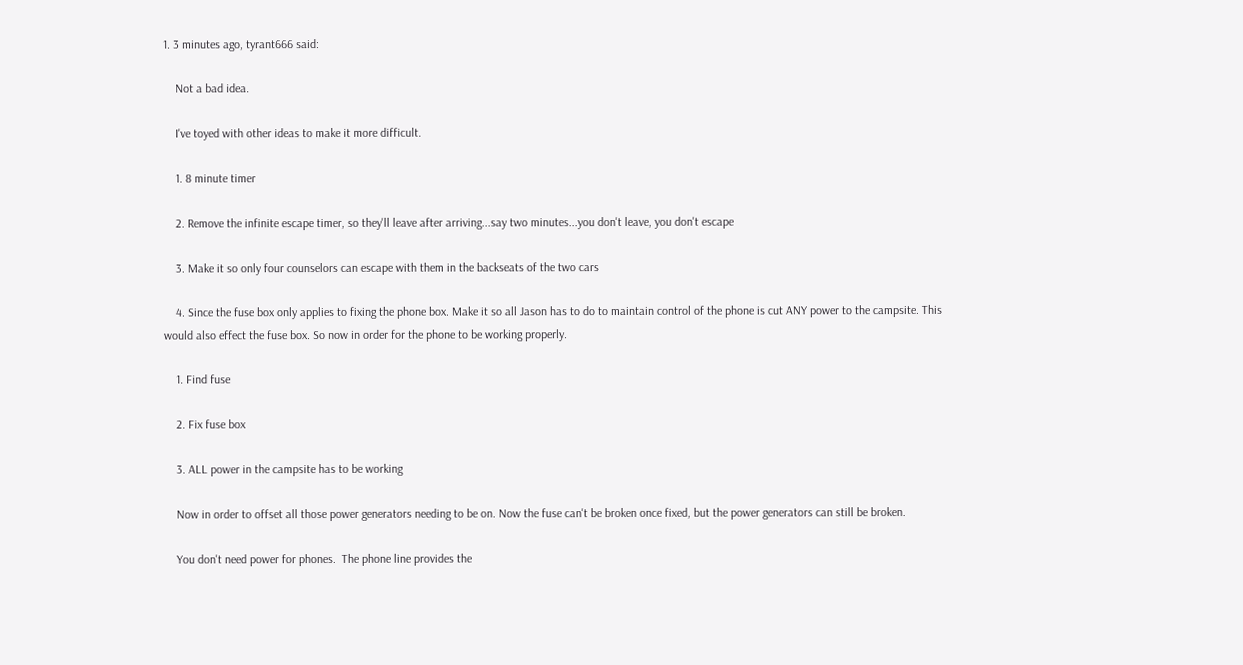1. 3 minutes ago, tyrant666 said:

    Not a bad idea.

    I've toyed with other ideas to make it more difficult.

    1. 8 minute timer

    2. Remove the infinite escape timer, so they'll leave after arriving...say two minutes...you don't leave, you don't escape

    3. Make it so only four counselors can escape with them in the backseats of the two cars

    4. Since the fuse box only applies to fixing the phone box. Make it so all Jason has to do to maintain control of the phone is cut ANY power to the campsite. This would also effect the fuse box. So now in order for the phone to be working properly.

    1. Find fuse

    2. Fix fuse box

    3. ALL power in the campsite has to be working

    Now in order to offset all those power generators needing to be on. Now the fuse can't be broken once fixed, but the power generators can still be broken.

    You don't need power for phones.  The phone line provides the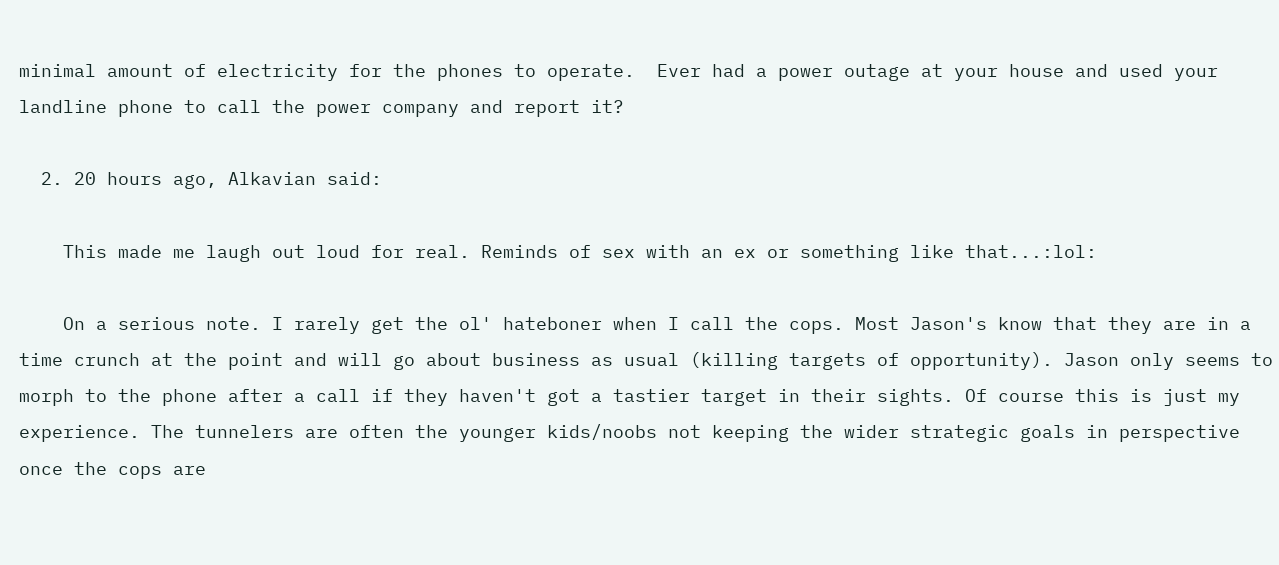minimal amount of electricity for the phones to operate.  Ever had a power outage at your house and used your landline phone to call the power company and report it?

  2. 20 hours ago, Alkavian said:

    This made me laugh out loud for real. Reminds of sex with an ex or something like that...:lol:

    On a serious note. I rarely get the ol' hateboner when I call the cops. Most Jason's know that they are in a time crunch at the point and will go about business as usual (killing targets of opportunity). Jason only seems to morph to the phone after a call if they haven't got a tastier target in their sights. Of course this is just my experience. The tunnelers are often the younger kids/noobs not keeping the wider strategic goals in perspective once the cops are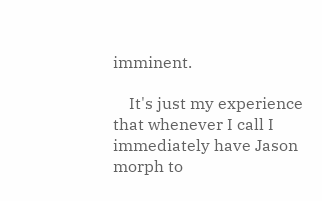imminent.

    It's just my experience that whenever I call I immediately have Jason morph to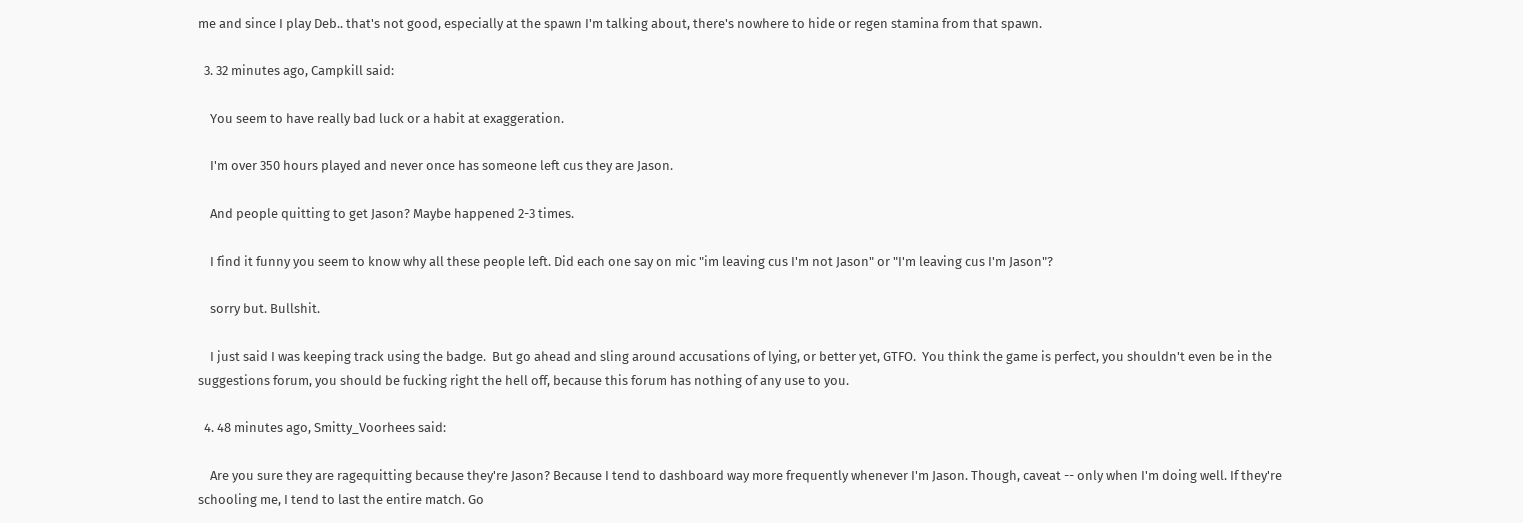me and since I play Deb.. that's not good, especially at the spawn I'm talking about, there's nowhere to hide or regen stamina from that spawn.

  3. 32 minutes ago, Campkill said:

    You seem to have really bad luck or a habit at exaggeration.

    I'm over 350 hours played and never once has someone left cus they are Jason.

    And people quitting to get Jason? Maybe happened 2-3 times.

    I find it funny you seem to know why all these people left. Did each one say on mic "im leaving cus I'm not Jason" or "I'm leaving cus I'm Jason"?

    sorry but. Bullshit.

    I just said I was keeping track using the badge.  But go ahead and sling around accusations of lying, or better yet, GTFO.  You think the game is perfect, you shouldn't even be in the suggestions forum, you should be fucking right the hell off, because this forum has nothing of any use to you.

  4. 48 minutes ago, Smitty_Voorhees said:

    Are you sure they are ragequitting because they're Jason? Because I tend to dashboard way more frequently whenever I'm Jason. Though, caveat -- only when I'm doing well. If they're schooling me, I tend to last the entire match. Go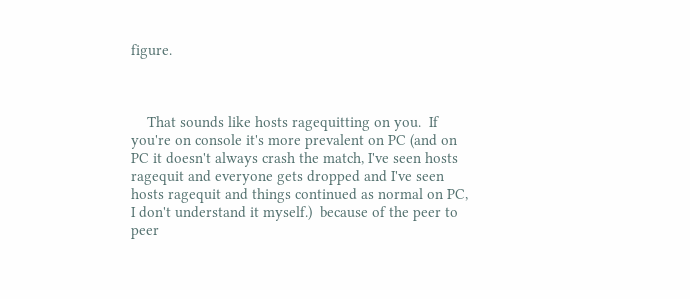figure.



    That sounds like hosts ragequitting on you.  If you're on console it's more prevalent on PC (and on PC it doesn't always crash the match, I've seen hosts ragequit and everyone gets dropped and I've seen hosts ragequit and things continued as normal on PC, I don't understand it myself.)  because of the peer to peer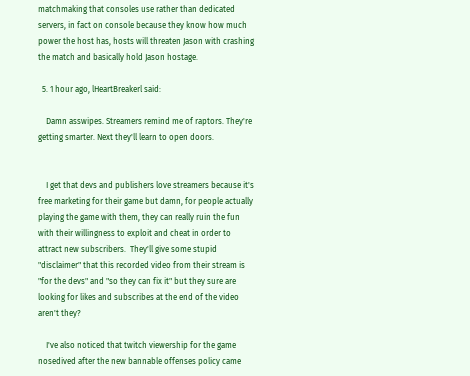matchmaking that consoles use rather than dedicated servers, in fact on console because they know how much power the host has, hosts will threaten Jason with crashing the match and basically hold Jason hostage.

  5. 1 hour ago, lHeartBreakerl said:

    Damn asswipes. Streamers remind me of raptors. They're getting smarter. Next they'll learn to open doors.


    I get that devs and publishers love streamers because it's free marketing for their game but damn, for people actually playing the game with them, they can really ruin the fun with their willingness to exploit and cheat in order to attract new subscribers.  They'll give some stupid "disclaimer" that this recorded video from their stream is "for the devs" and "so they can fix it" but they sure are looking for likes and subscribes at the end of the video aren't they?

    I've also noticed that twitch viewership for the game nosedived after the new bannable offenses policy came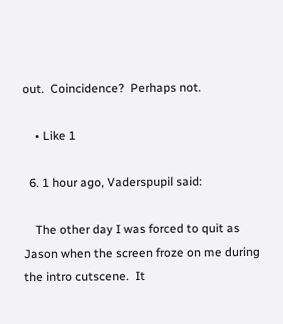out.  Coincidence?  Perhaps not.

    • Like 1

  6. 1 hour ago, Vaderspupil said:

    The other day I was forced to quit as Jason when the screen froze on me during the intro cutscene.  It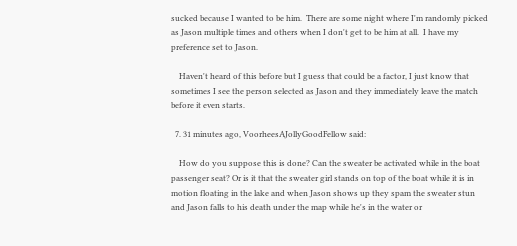sucked because I wanted to be him.  There are some night where I'm randomly picked as Jason multiple times and others when I don't get to be him at all.  I have my preference set to Jason.

    Haven't heard of this before but I guess that could be a factor, I just know that sometimes I see the person selected as Jason and they immediately leave the match before it even starts.

  7. 31 minutes ago, VoorheesAJollyGoodFellow said:

    How do you suppose this is done? Can the sweater be activated while in the boat passenger seat? Or is it that the sweater girl stands on top of the boat while it is in motion floating in the lake and when Jason shows up they spam the sweater stun and Jason falls to his death under the map while he's in the water or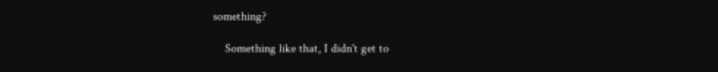something?

    Something like that, I didn't get to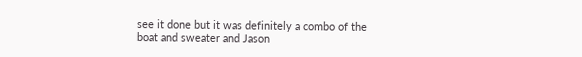see it done but it was definitely a combo of the boat and sweater and Jason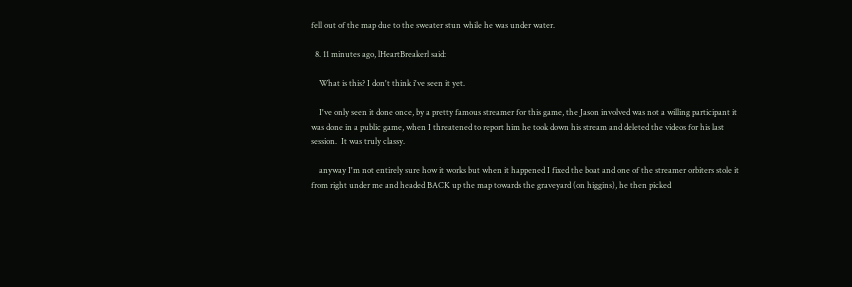fell out of the map due to the sweater stun while he was under water.

  8. 11 minutes ago, lHeartBreakerl said:

    What is this? I don't think i've seen it yet.

    I've only seen it done once, by a pretty famous streamer for this game, the Jason involved was not a willing participant it was done in a public game, when I threatened to report him he took down his stream and deleted the videos for his last session.  It was truly classy.

    anyway I'm not entirely sure how it works but when it happened I fixed the boat and one of the streamer orbiters stole it from right under me and headed BACK up the map towards the graveyard (on higgins), he then picked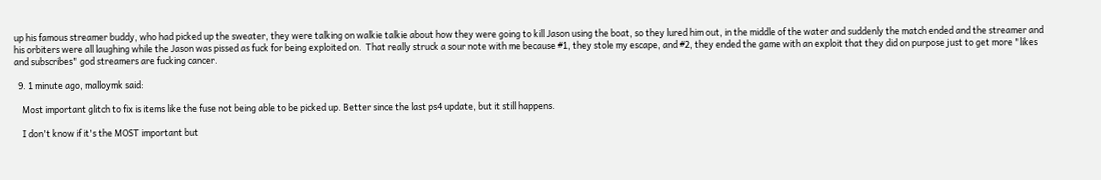up his famous streamer buddy, who had picked up the sweater, they were talking on walkie talkie about how they were going to kill Jason using the boat, so they lured him out, in the middle of the water and suddenly the match ended and the streamer and his orbiters were all laughing while the Jason was pissed as fuck for being exploited on.  That really struck a sour note with me because #1, they stole my escape, and #2, they ended the game with an exploit that they did on purpose just to get more "likes and subscribes" god streamers are fucking cancer.

  9. 1 minute ago, malloymk said:

    Most important glitch to fix is items like the fuse not being able to be picked up. Better since the last ps4 update, but it still happens.

    I don't know if it's the MOST important but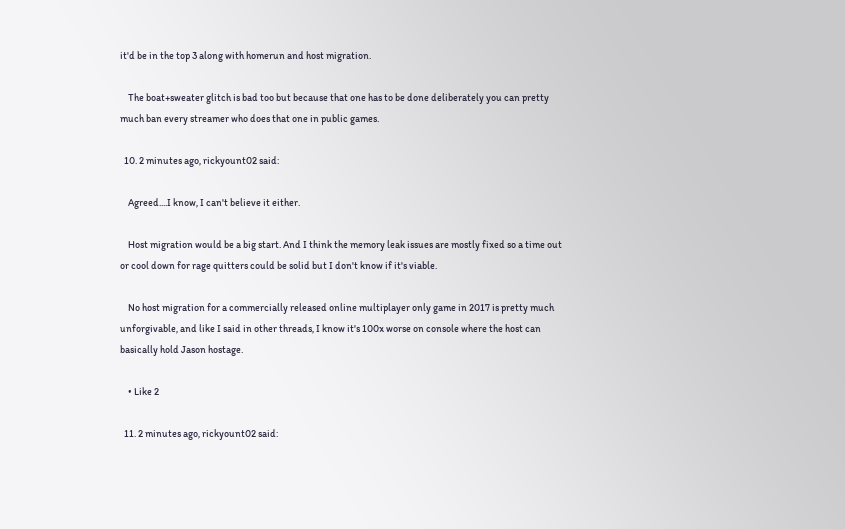it'd be in the top 3 along with homerun and host migration.

    The boat+sweater glitch is bad too but because that one has to be done deliberately you can pretty much ban every streamer who does that one in public games.

  10. 2 minutes ago, rickyount02 said:

    Agreed....I know, I can't believe it either.

    Host migration would be a big start. And I think the memory leak issues are mostly fixed so a time out or cool down for rage quitters could be solid but I don't know if it's viable.

    No host migration for a commercially released online multiplayer only game in 2017 is pretty much unforgivable, and like I said in other threads, I know it's 100x worse on console where the host can basically hold Jason hostage.

    • Like 2

  11. 2 minutes ago, rickyount02 said: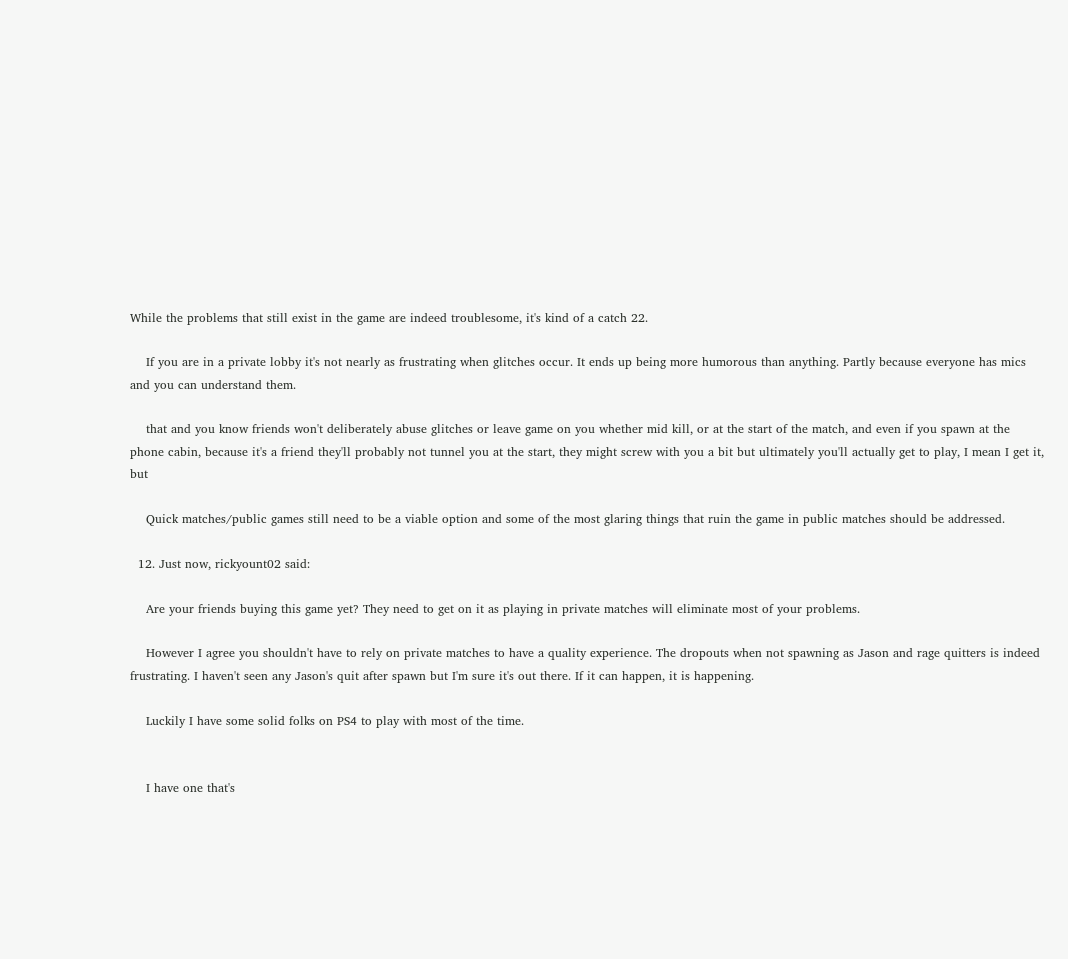While the problems that still exist in the game are indeed troublesome, it's kind of a catch 22.

    If you are in a private lobby it's not nearly as frustrating when glitches occur. It ends up being more humorous than anything. Partly because everyone has mics and you can understand them.

    that and you know friends won't deliberately abuse glitches or leave game on you whether mid kill, or at the start of the match, and even if you spawn at the phone cabin, because it's a friend they'll probably not tunnel you at the start, they might screw with you a bit but ultimately you'll actually get to play, I mean I get it, but

    Quick matches/public games still need to be a viable option and some of the most glaring things that ruin the game in public matches should be addressed.

  12. Just now, rickyount02 said:

    Are your friends buying this game yet? They need to get on it as playing in private matches will eliminate most of your problems.

    However I agree you shouldn't have to rely on private matches to have a quality experience. The dropouts when not spawning as Jason and rage quitters is indeed frustrating. I haven't seen any Jason's quit after spawn but I'm sure it's out there. If it can happen, it is happening.

    Luckily I have some solid folks on PS4 to play with most of the time.


    I have one that's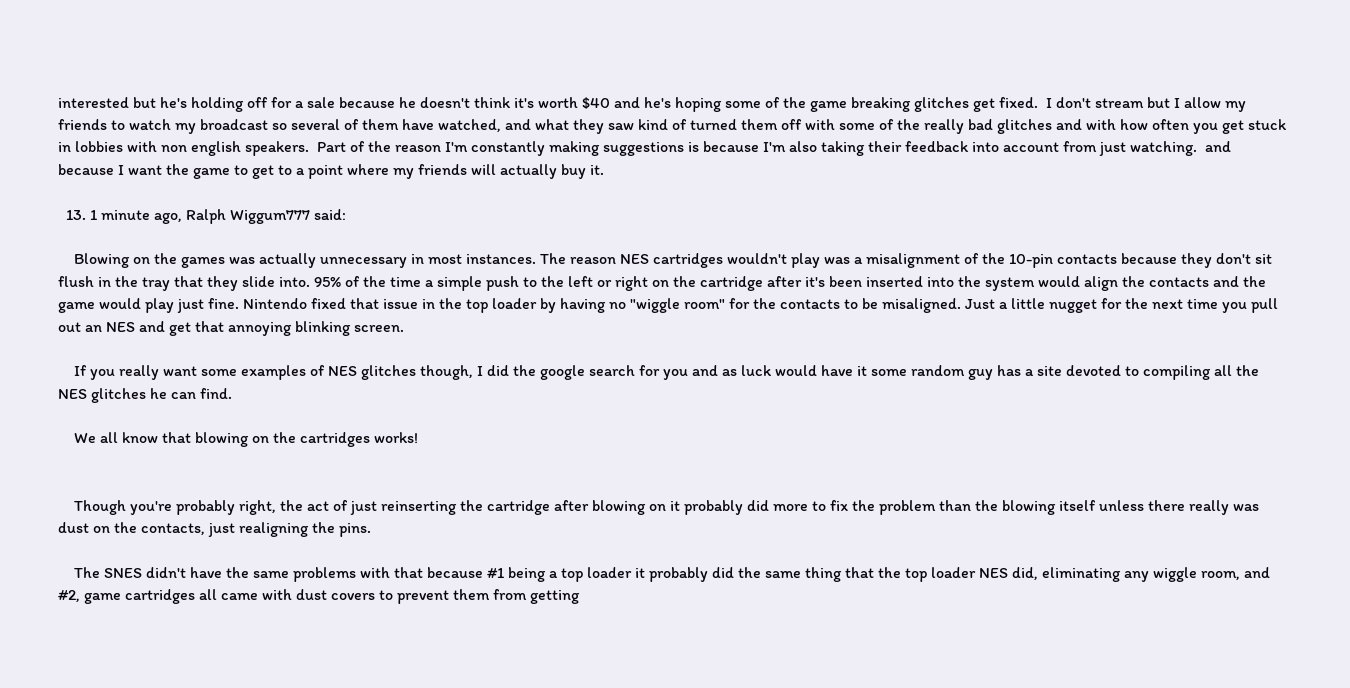interested but he's holding off for a sale because he doesn't think it's worth $40 and he's hoping some of the game breaking glitches get fixed.  I don't stream but I allow my friends to watch my broadcast so several of them have watched, and what they saw kind of turned them off with some of the really bad glitches and with how often you get stuck in lobbies with non english speakers.  Part of the reason I'm constantly making suggestions is because I'm also taking their feedback into account from just watching.  and because I want the game to get to a point where my friends will actually buy it.

  13. 1 minute ago, Ralph Wiggum777 said:

    Blowing on the games was actually unnecessary in most instances. The reason NES cartridges wouldn't play was a misalignment of the 10-pin contacts because they don't sit flush in the tray that they slide into. 95% of the time a simple push to the left or right on the cartridge after it's been inserted into the system would align the contacts and the game would play just fine. Nintendo fixed that issue in the top loader by having no "wiggle room" for the contacts to be misaligned. Just a little nugget for the next time you pull out an NES and get that annoying blinking screen.

    If you really want some examples of NES glitches though, I did the google search for you and as luck would have it some random guy has a site devoted to compiling all the NES glitches he can find.

    We all know that blowing on the cartridges works!


    Though you're probably right, the act of just reinserting the cartridge after blowing on it probably did more to fix the problem than the blowing itself unless there really was dust on the contacts, just realigning the pins.

    The SNES didn't have the same problems with that because #1 being a top loader it probably did the same thing that the top loader NES did, eliminating any wiggle room, and #2, game cartridges all came with dust covers to prevent them from getting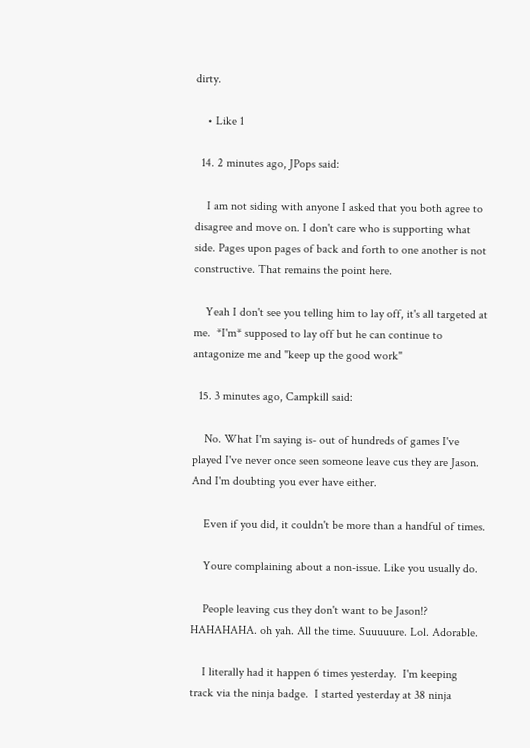dirty.

    • Like 1

  14. 2 minutes ago, JPops said:

    I am not siding with anyone I asked that you both agree to disagree and move on. I don't care who is supporting what side. Pages upon pages of back and forth to one another is not constructive. That remains the point here.

    Yeah I don't see you telling him to lay off, it's all targeted at me.  *I'm* supposed to lay off but he can continue to antagonize me and "keep up the good work"

  15. 3 minutes ago, Campkill said:

    No. What I'm saying is- out of hundreds of games I've played I've never once seen someone leave cus they are Jason. And I'm doubting you ever have either.

    Even if you did, it couldn't be more than a handful of times.

    Youre complaining about a non-issue. Like you usually do.

    People leaving cus they don't want to be Jason!? HAHAHAHA. oh yah. All the time. Suuuuure. Lol. Adorable.

    I literally had it happen 6 times yesterday.  I'm keeping track via the ninja badge.  I started yesterday at 38 ninja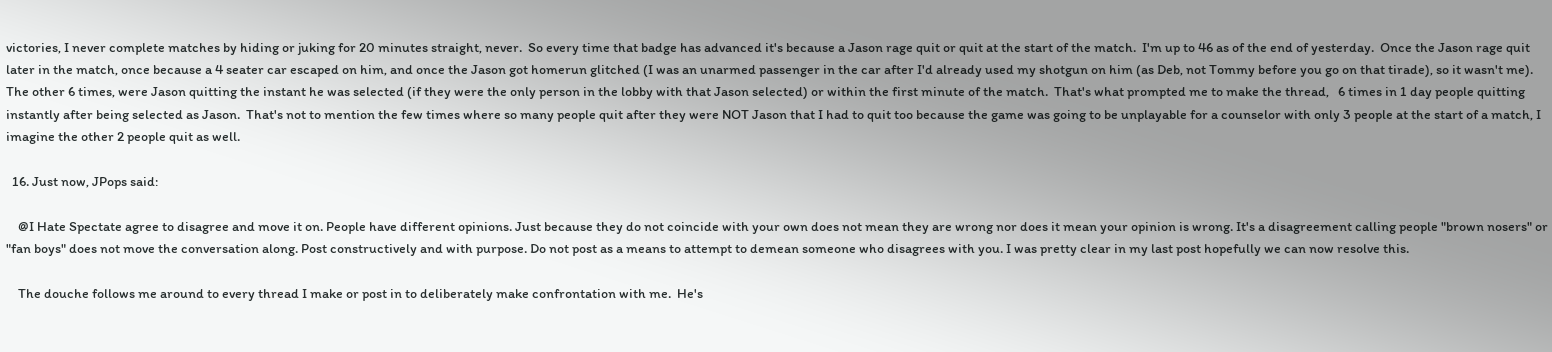victories, I never complete matches by hiding or juking for 20 minutes straight, never.  So every time that badge has advanced it's because a Jason rage quit or quit at the start of the match.  I'm up to 46 as of the end of yesterday.  Once the Jason rage quit later in the match, once because a 4 seater car escaped on him, and once the Jason got homerun glitched (I was an unarmed passenger in the car after I'd already used my shotgun on him (as Deb, not Tommy before you go on that tirade), so it wasn't me).  The other 6 times, were Jason quitting the instant he was selected (if they were the only person in the lobby with that Jason selected) or within the first minute of the match.  That's what prompted me to make the thread,   6 times in 1 day people quitting instantly after being selected as Jason.  That's not to mention the few times where so many people quit after they were NOT Jason that I had to quit too because the game was going to be unplayable for a counselor with only 3 people at the start of a match, I imagine the other 2 people quit as well.

  16. Just now, JPops said:

    @I Hate Spectate agree to disagree and move it on. People have different opinions. Just because they do not coincide with your own does not mean they are wrong nor does it mean your opinion is wrong. It's a disagreement calling people "brown nosers" or "fan boys" does not move the conversation along. Post constructively and with purpose. Do not post as a means to attempt to demean someone who disagrees with you. I was pretty clear in my last post hopefully we can now resolve this.

    The douche follows me around to every thread I make or post in to deliberately make confrontation with me.  He's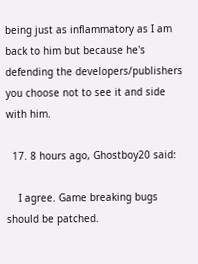being just as inflammatory as I am back to him but because he's defending the developers/publishers you choose not to see it and side with him.

  17. 8 hours ago, Ghostboy20 said:

    I agree. Game breaking bugs should be patched.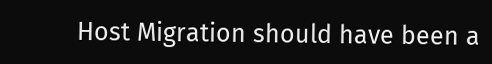Host Migration should have been a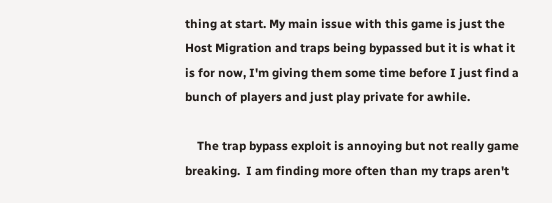thing at start. My main issue with this game is just the Host Migration and traps being bypassed but it is what it is for now, I'm giving them some time before I just find a bunch of players and just play private for awhile.

    The trap bypass exploit is annoying but not really game breaking.  I am finding more often than my traps aren't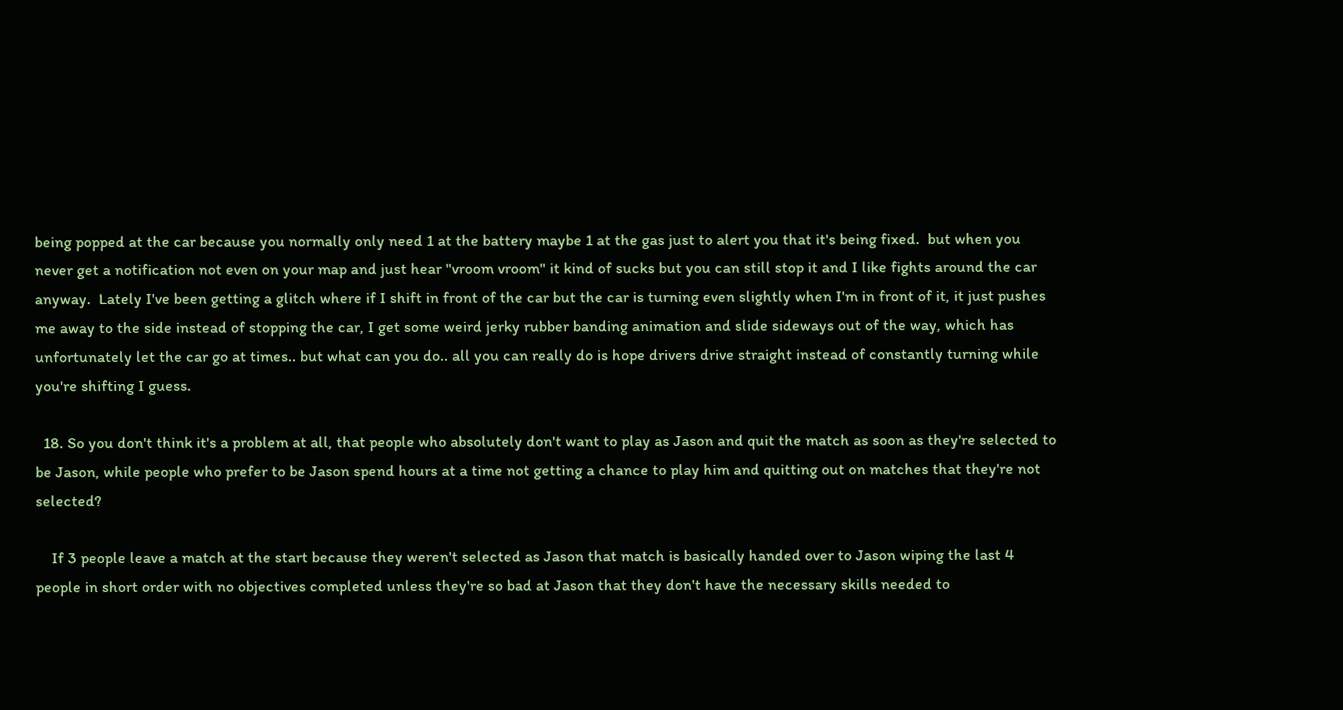being popped at the car because you normally only need 1 at the battery maybe 1 at the gas just to alert you that it's being fixed.  but when you never get a notification not even on your map and just hear "vroom vroom" it kind of sucks but you can still stop it and I like fights around the car anyway.  Lately I've been getting a glitch where if I shift in front of the car but the car is turning even slightly when I'm in front of it, it just pushes me away to the side instead of stopping the car, I get some weird jerky rubber banding animation and slide sideways out of the way, which has unfortunately let the car go at times.. but what can you do.. all you can really do is hope drivers drive straight instead of constantly turning while you're shifting I guess.

  18. So you don't think it's a problem at all, that people who absolutely don't want to play as Jason and quit the match as soon as they're selected to be Jason, while people who prefer to be Jason spend hours at a time not getting a chance to play him and quitting out on matches that they're not selected?

    If 3 people leave a match at the start because they weren't selected as Jason that match is basically handed over to Jason wiping the last 4 people in short order with no objectives completed unless they're so bad at Jason that they don't have the necessary skills needed to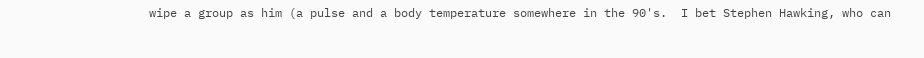wipe a group as him (a pulse and a body temperature somewhere in the 90's.  I bet Stephen Hawking, who can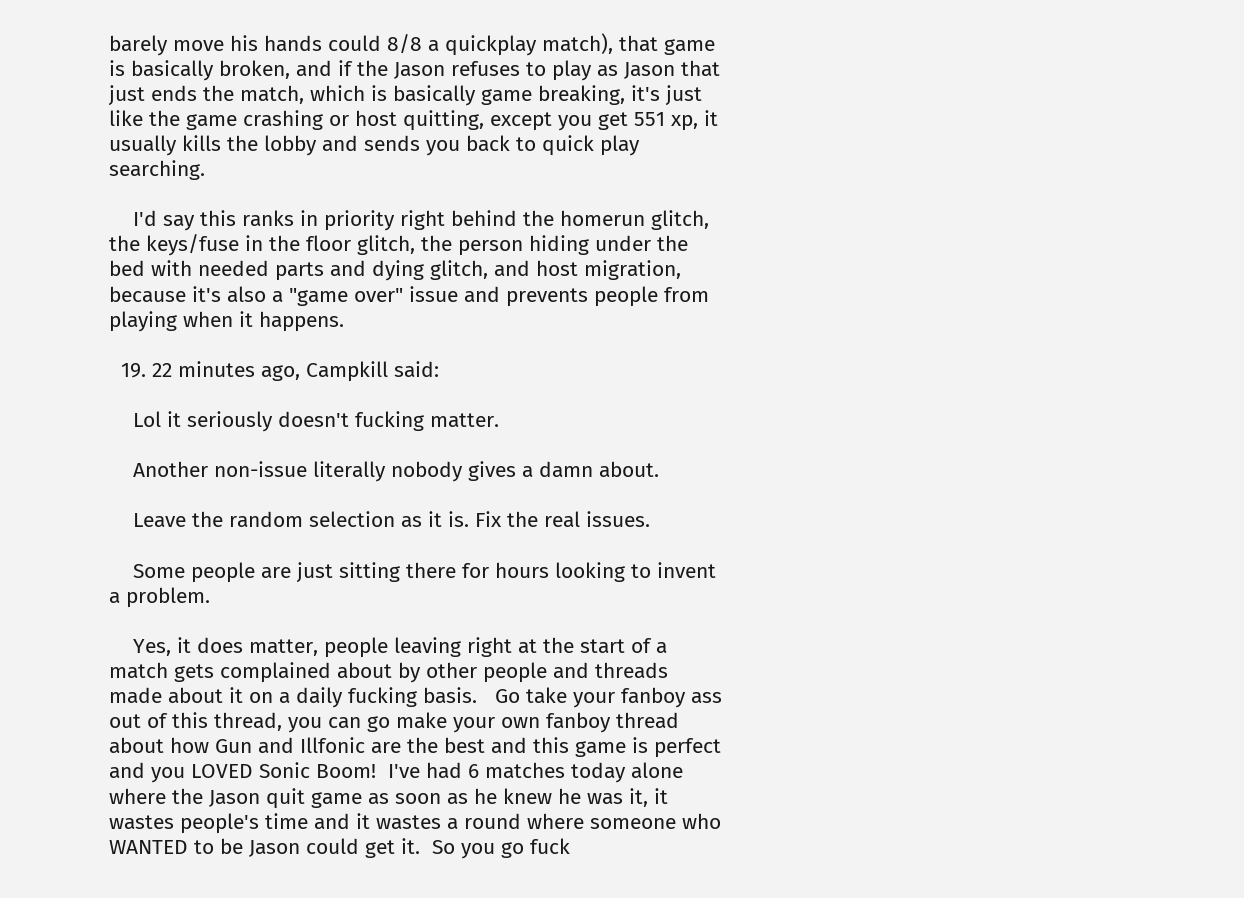barely move his hands could 8/8 a quickplay match), that game is basically broken, and if the Jason refuses to play as Jason that just ends the match, which is basically game breaking, it's just like the game crashing or host quitting, except you get 551 xp, it usually kills the lobby and sends you back to quick play searching.

    I'd say this ranks in priority right behind the homerun glitch, the keys/fuse in the floor glitch, the person hiding under the bed with needed parts and dying glitch, and host migration, because it's also a "game over" issue and prevents people from playing when it happens.

  19. 22 minutes ago, Campkill said:

    Lol it seriously doesn't fucking matter.

    Another non-issue literally nobody gives a damn about.

    Leave the random selection as it is. Fix the real issues.

    Some people are just sitting there for hours looking to invent a problem.

    Yes, it does matter, people leaving right at the start of a match gets complained about by other people and threads made about it on a daily fucking basis.   Go take your fanboy ass out of this thread, you can go make your own fanboy thread about how Gun and Illfonic are the best and this game is perfect and you LOVED Sonic Boom!  I've had 6 matches today alone where the Jason quit game as soon as he knew he was it, it wastes people's time and it wastes a round where someone who WANTED to be Jason could get it.  So you go fuck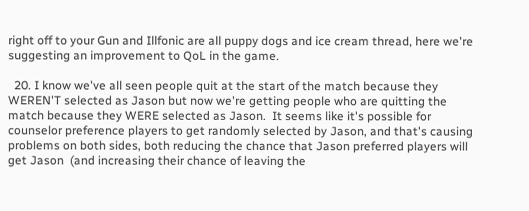right off to your Gun and Illfonic are all puppy dogs and ice cream thread, here we're suggesting an improvement to QoL in the game.

  20. I know we've all seen people quit at the start of the match because they WEREN'T selected as Jason but now we're getting people who are quitting the match because they WERE selected as Jason.  It seems like it's possible for counselor preference players to get randomly selected by Jason, and that's causing problems on both sides, both reducing the chance that Jason preferred players will get Jason  (and increasing their chance of leaving the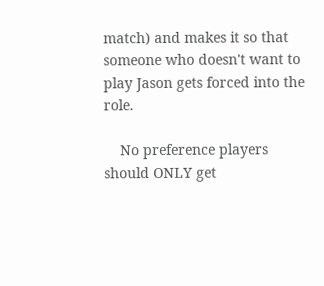match) and makes it so that someone who doesn't want to play Jason gets forced into the role.

    No preference players should ONLY get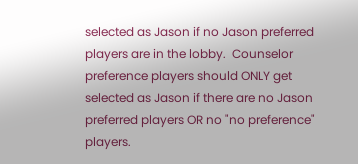selected as Jason if no Jason preferred players are in the lobby.  Counselor preference players should ONLY get selected as Jason if there are no Jason preferred players OR no "no preference" players.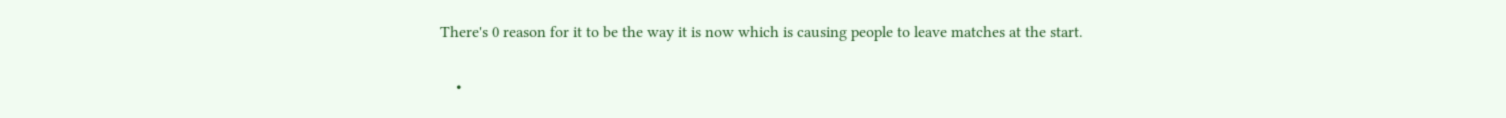There's 0 reason for it to be the way it is now which is causing people to leave matches at the start.

    •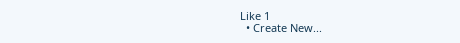Like 1
  • Create New...